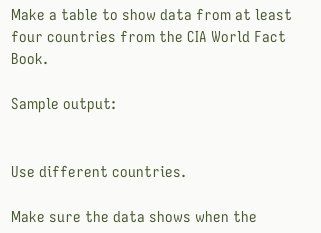Make a table to show data from at least four countries from the CIA World Fact Book.

Sample output:


Use different countries.

Make sure the data shows when the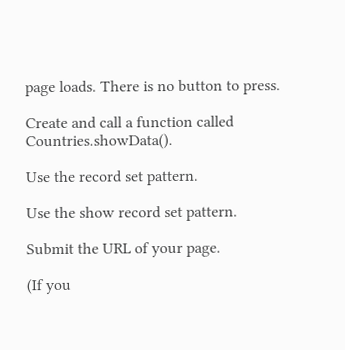page loads. There is no button to press.

Create and call a function called Countries.showData().

Use the record set pattern.

Use the show record set pattern.

Submit the URL of your page.

(If you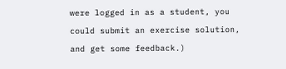were logged in as a student, you could submit an exercise solution, and get some feedback.)